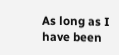As long as I have been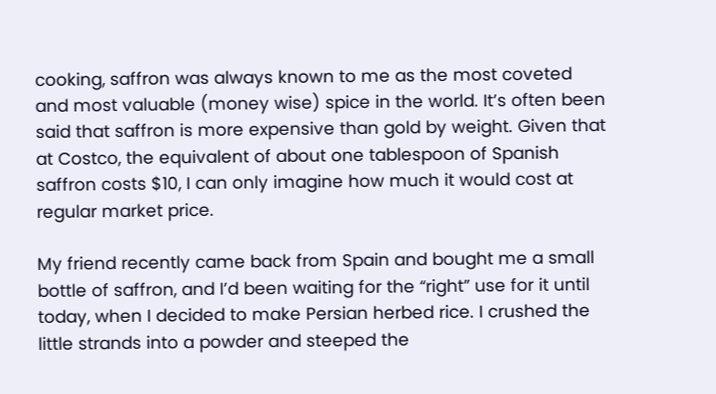cooking, saffron was always known to me as the most coveted and most valuable (money wise) spice in the world. It’s often been said that saffron is more expensive than gold by weight. Given that at Costco, the equivalent of about one tablespoon of Spanish saffron costs $10, I can only imagine how much it would cost at regular market price.

My friend recently came back from Spain and bought me a small bottle of saffron, and I’d been waiting for the “right” use for it until today, when I decided to make Persian herbed rice. I crushed the little strands into a powder and steeped the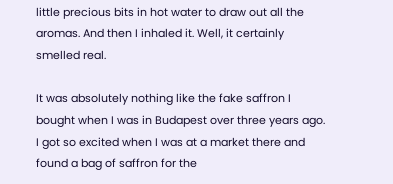little precious bits in hot water to draw out all the aromas. And then I inhaled it. Well, it certainly smelled real.

It was absolutely nothing like the fake saffron I bought when I was in Budapest over three years ago. I got so excited when I was at a market there and found a bag of saffron for the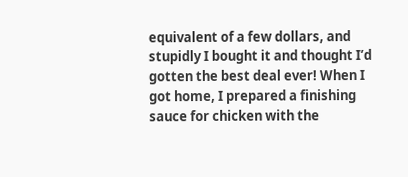equivalent of a few dollars, and stupidly I bought it and thought I’d gotten the best deal ever! When I got home, I prepared a finishing sauce for chicken with the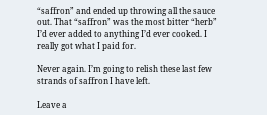“saffron” and ended up throwing all the sauce out. That “saffron” was the most bitter “herb” I’d ever added to anything I’d ever cooked. I really got what I paid for.

Never again. I’m going to relish these last few strands of saffron I have left.

Leave a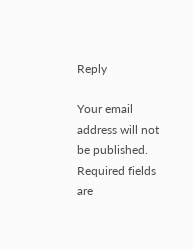Reply

Your email address will not be published. Required fields are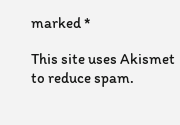marked *

This site uses Akismet to reduce spam.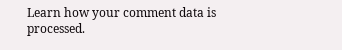Learn how your comment data is processed.